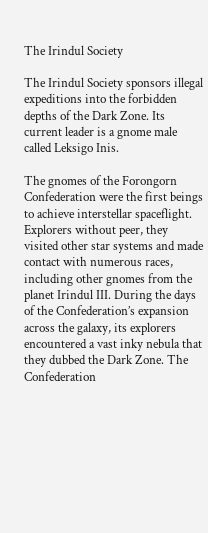The Irindul Society

The Irindul Society sponsors illegal expeditions into the forbidden depths of the Dark Zone. Its current leader is a gnome male called Leksigo Inis.

The gnomes of the Forongorn Confederation were the first beings to achieve interstellar spaceflight. Explorers without peer, they visited other star systems and made contact with numerous races, including other gnomes from the planet Irindul III. During the days of the Confederation’s expansion across the galaxy, its explorers encountered a vast inky nebula that they dubbed the Dark Zone. The Confederation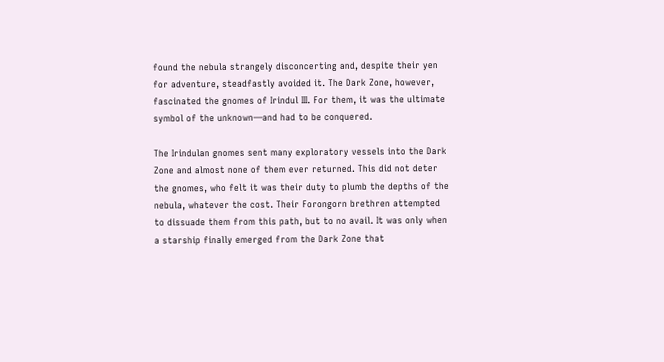found the nebula strangely disconcerting and, despite their yen for adventure, steadfastly avoided it. The Dark Zone, however, fascinated the gnomes of Irindul III. For them, it was the ultimate symbol of the unknown—and had to be conquered.

The Irindulan gnomes sent many exploratory vessels into the Dark Zone and almost none of them ever returned. This did not deter the gnomes, who felt it was their duty to plumb the depths of the nebula, whatever the cost. Their Forongorn brethren attempted to dissuade them from this path, but to no avail. It was only when a starship finally emerged from the Dark Zone that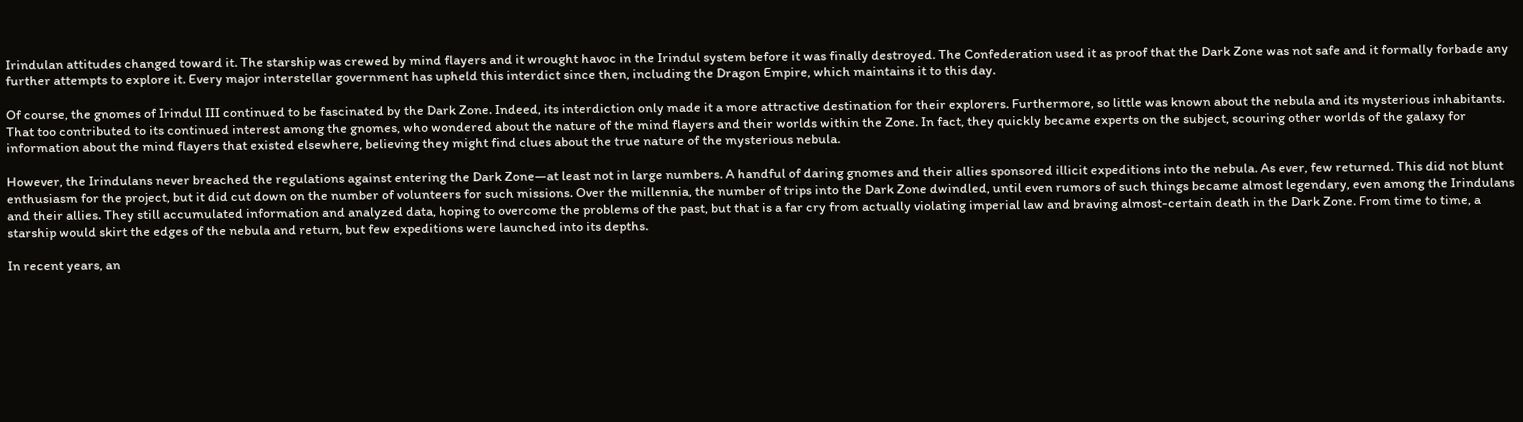Irindulan attitudes changed toward it. The starship was crewed by mind flayers and it wrought havoc in the Irindul system before it was finally destroyed. The Confederation used it as proof that the Dark Zone was not safe and it formally forbade any further attempts to explore it. Every major interstellar government has upheld this interdict since then, including the Dragon Empire, which maintains it to this day.

Of course, the gnomes of Irindul III continued to be fascinated by the Dark Zone. Indeed, its interdiction only made it a more attractive destination for their explorers. Furthermore, so little was known about the nebula and its mysterious inhabitants. That too contributed to its continued interest among the gnomes, who wondered about the nature of the mind flayers and their worlds within the Zone. In fact, they quickly became experts on the subject, scouring other worlds of the galaxy for information about the mind flayers that existed elsewhere, believing they might find clues about the true nature of the mysterious nebula.

However, the Irindulans never breached the regulations against entering the Dark Zone—at least not in large numbers. A handful of daring gnomes and their allies sponsored illicit expeditions into the nebula. As ever, few returned. This did not blunt enthusiasm for the project, but it did cut down on the number of volunteers for such missions. Over the millennia, the number of trips into the Dark Zone dwindled, until even rumors of such things became almost legendary, even among the Irindulans and their allies. They still accumulated information and analyzed data, hoping to overcome the problems of the past, but that is a far cry from actually violating imperial law and braving almost-certain death in the Dark Zone. From time to time, a starship would skirt the edges of the nebula and return, but few expeditions were launched into its depths.

In recent years, an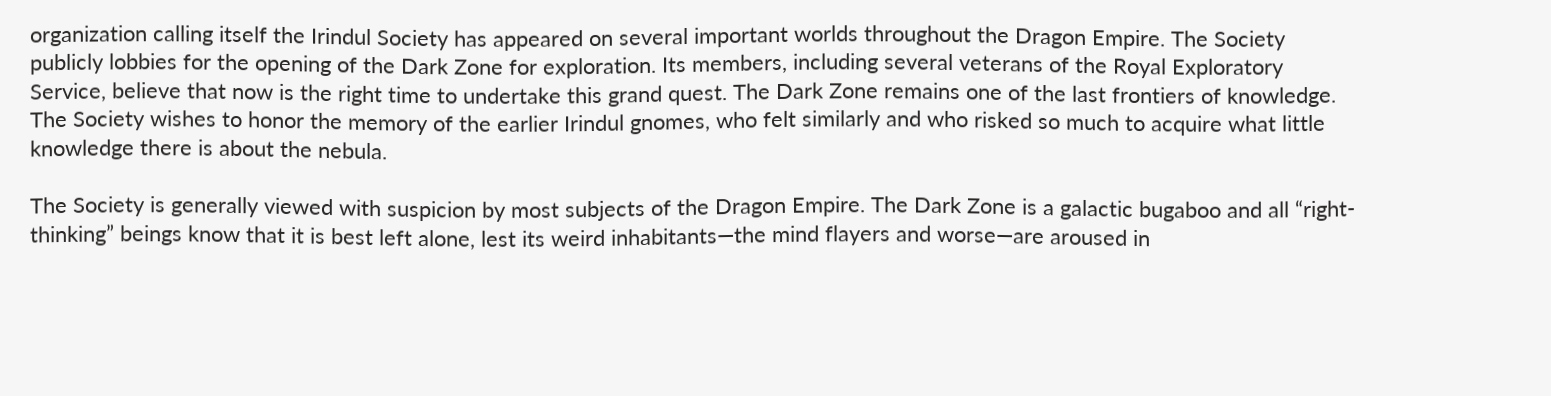organization calling itself the Irindul Society has appeared on several important worlds throughout the Dragon Empire. The Society publicly lobbies for the opening of the Dark Zone for exploration. Its members, including several veterans of the Royal Exploratory Service, believe that now is the right time to undertake this grand quest. The Dark Zone remains one of the last frontiers of knowledge. The Society wishes to honor the memory of the earlier Irindul gnomes, who felt similarly and who risked so much to acquire what little knowledge there is about the nebula.

The Society is generally viewed with suspicion by most subjects of the Dragon Empire. The Dark Zone is a galactic bugaboo and all “right-thinking” beings know that it is best left alone, lest its weird inhabitants—the mind flayers and worse—are aroused in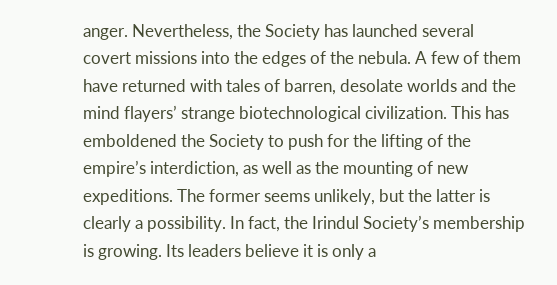anger. Nevertheless, the Society has launched several covert missions into the edges of the nebula. A few of them have returned with tales of barren, desolate worlds and the mind flayers’ strange biotechnological civilization. This has emboldened the Society to push for the lifting of the empire’s interdiction, as well as the mounting of new expeditions. The former seems unlikely, but the latter is clearly a possibility. In fact, the Irindul Society’s membership is growing. Its leaders believe it is only a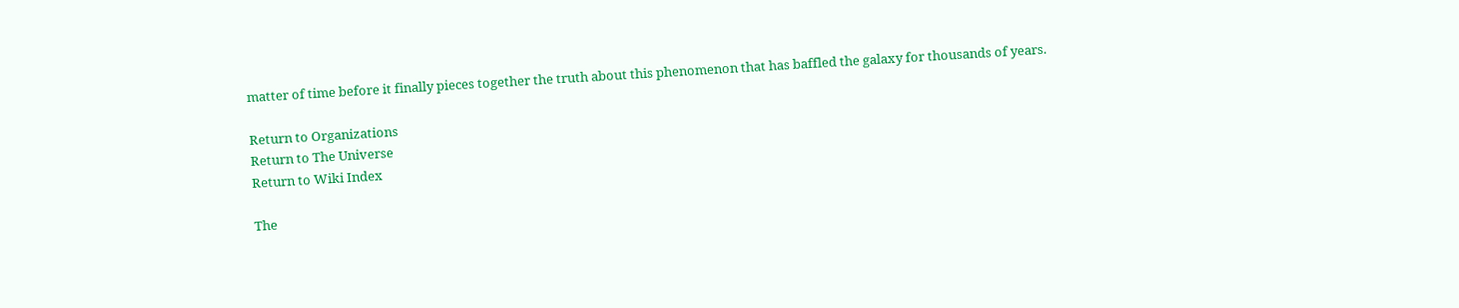matter of time before it finally pieces together the truth about this phenomenon that has baffled the galaxy for thousands of years.

Return to Organizations
Return to The Universe
Return to Wiki Index

The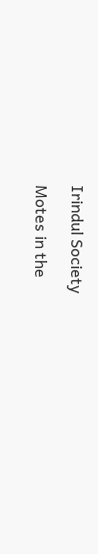Irindul Society

Motes in the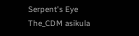Serpent's Eye The_CDM asikula